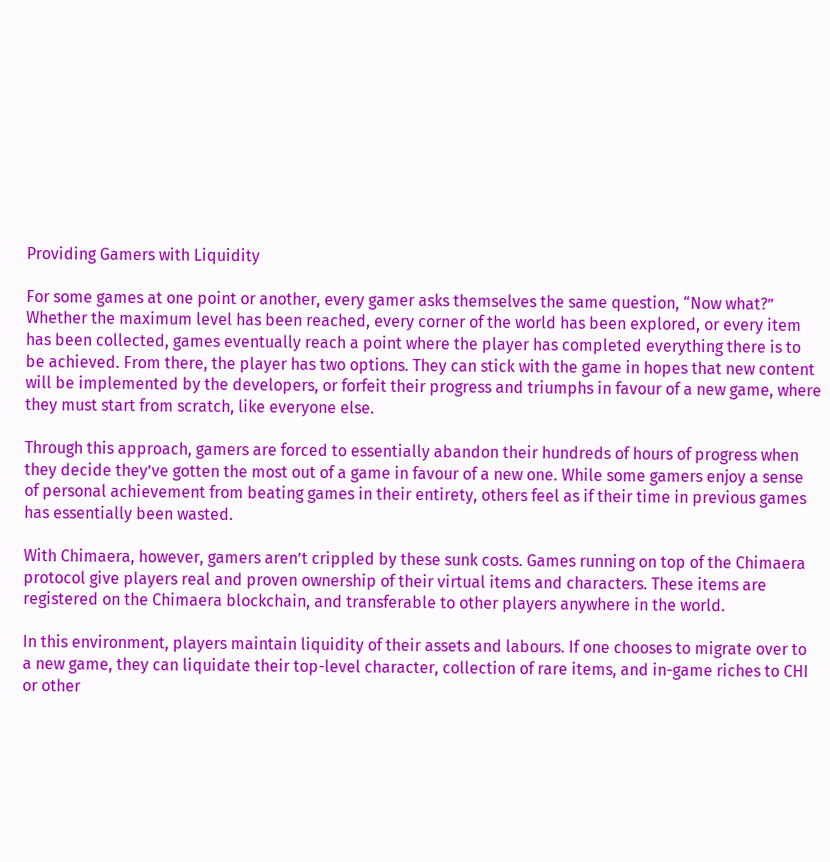Providing Gamers with Liquidity

For some games at one point or another, every gamer asks themselves the same question, “Now what?” Whether the maximum level has been reached, every corner of the world has been explored, or every item has been collected, games eventually reach a point where the player has completed everything there is to be achieved. From there, the player has two options. They can stick with the game in hopes that new content will be implemented by the developers, or forfeit their progress and triumphs in favour of a new game, where they must start from scratch, like everyone else.

Through this approach, gamers are forced to essentially abandon their hundreds of hours of progress when they decide they’ve gotten the most out of a game in favour of a new one. While some gamers enjoy a sense of personal achievement from beating games in their entirety, others feel as if their time in previous games has essentially been wasted.

With Chimaera, however, gamers aren’t crippled by these sunk costs. Games running on top of the Chimaera protocol give players real and proven ownership of their virtual items and characters. These items are registered on the Chimaera blockchain, and transferable to other players anywhere in the world.

In this environment, players maintain liquidity of their assets and labours. If one chooses to migrate over to a new game, they can liquidate their top-level character, collection of rare items, and in-game riches to CHI or other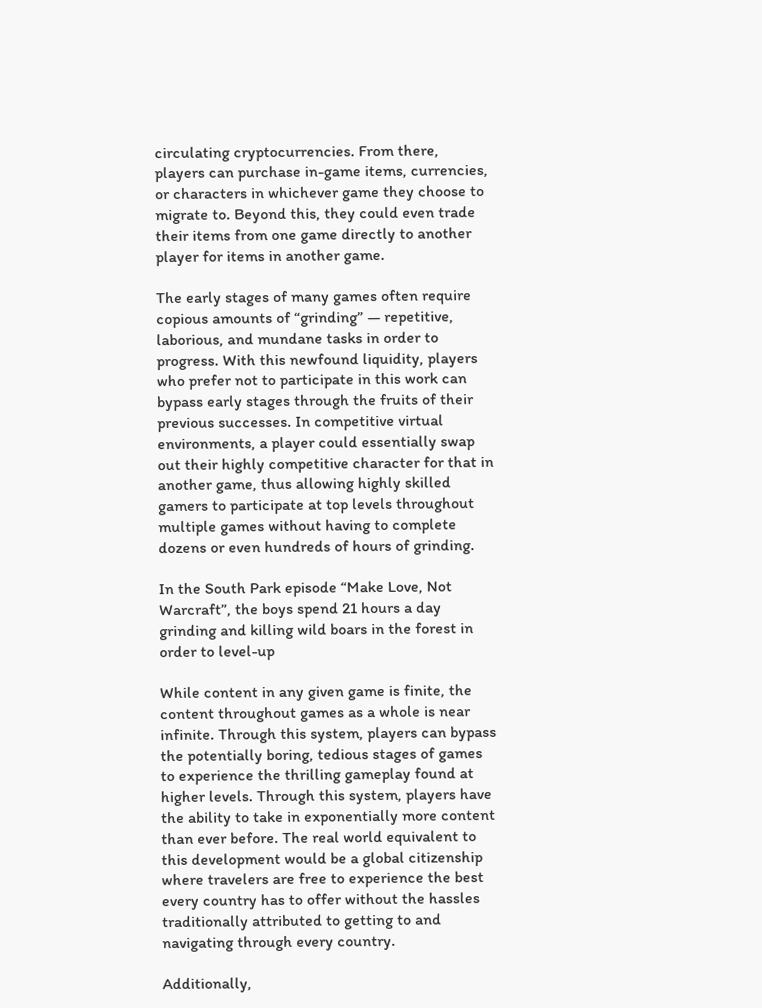circulating cryptocurrencies. From there, players can purchase in-game items, currencies, or characters in whichever game they choose to migrate to. Beyond this, they could even trade their items from one game directly to another player for items in another game.

The early stages of many games often require copious amounts of “grinding” — repetitive, laborious, and mundane tasks in order to progress. With this newfound liquidity, players who prefer not to participate in this work can bypass early stages through the fruits of their previous successes. In competitive virtual environments, a player could essentially swap out their highly competitive character for that in another game, thus allowing highly skilled gamers to participate at top levels throughout multiple games without having to complete dozens or even hundreds of hours of grinding.

In the South Park episode “Make Love, Not Warcraft”, the boys spend 21 hours a day grinding and killing wild boars in the forest in order to level-up

While content in any given game is finite, the content throughout games as a whole is near infinite. Through this system, players can bypass the potentially boring, tedious stages of games to experience the thrilling gameplay found at higher levels. Through this system, players have the ability to take in exponentially more content than ever before. The real world equivalent to this development would be a global citizenship where travelers are free to experience the best every country has to offer without the hassles traditionally attributed to getting to and navigating through every country.

Additionally,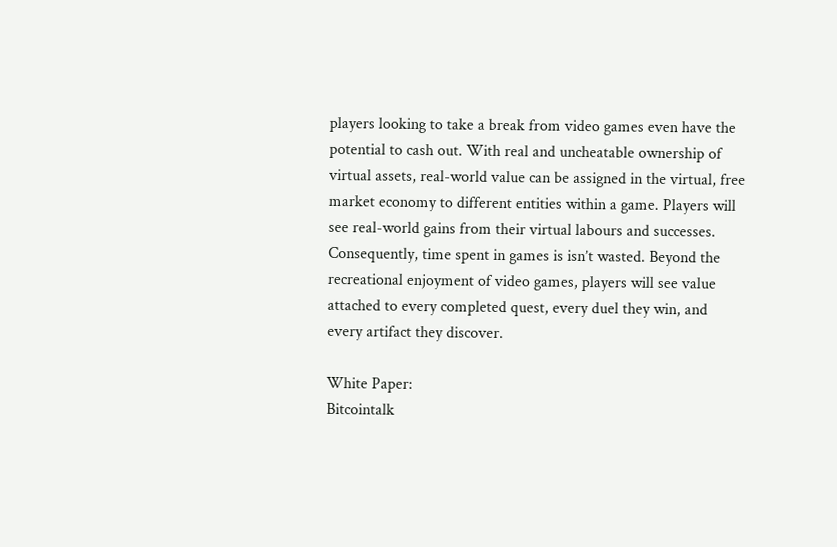players looking to take a break from video games even have the potential to cash out. With real and uncheatable ownership of virtual assets, real-world value can be assigned in the virtual, free market economy to different entities within a game. Players will see real-world gains from their virtual labours and successes. Consequently, time spent in games is isn’t wasted. Beyond the recreational enjoyment of video games, players will see value attached to every completed quest, every duel they win, and every artifact they discover.

White Paper:
Bitcointalk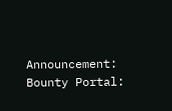Announcement:
Bounty Portal: